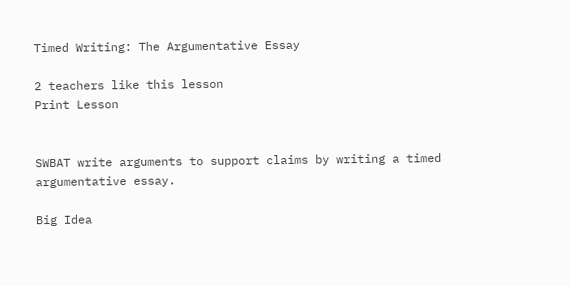Timed Writing: The Argumentative Essay

2 teachers like this lesson
Print Lesson


SWBAT write arguments to support claims by writing a timed argumentative essay.

Big Idea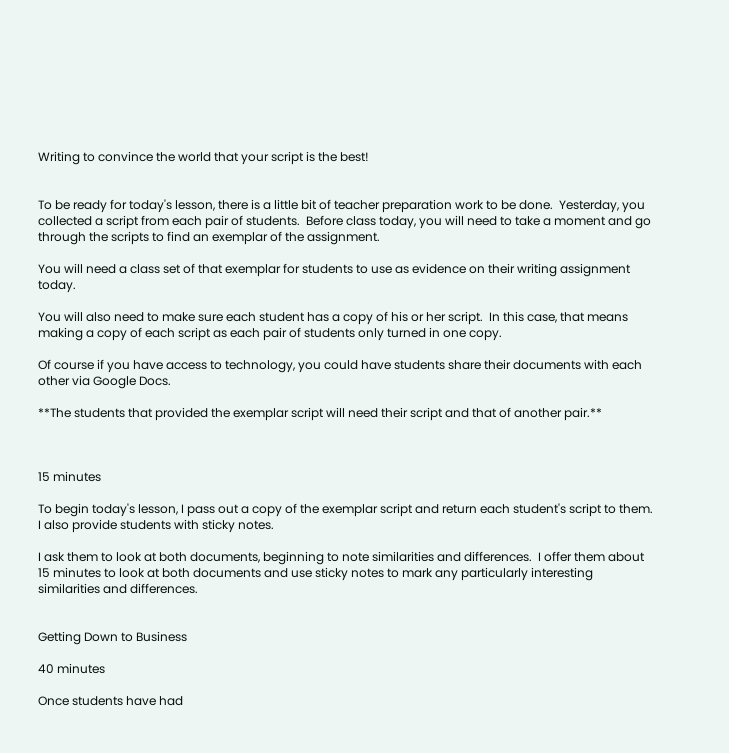Writing to convince the world that your script is the best!


To be ready for today's lesson, there is a little bit of teacher preparation work to be done.  Yesterday, you collected a script from each pair of students.  Before class today, you will need to take a moment and go through the scripts to find an exemplar of the assignment.

You will need a class set of that exemplar for students to use as evidence on their writing assignment today.

You will also need to make sure each student has a copy of his or her script.  In this case, that means making a copy of each script as each pair of students only turned in one copy.

Of course if you have access to technology, you could have students share their documents with each other via Google Docs.

**The students that provided the exemplar script will need their script and that of another pair.**



15 minutes

To begin today's lesson, I pass out a copy of the exemplar script and return each student's script to them.  I also provide students with sticky notes.

I ask them to look at both documents, beginning to note similarities and differences.  I offer them about 15 minutes to look at both documents and use sticky notes to mark any particularly interesting similarities and differences.


Getting Down to Business

40 minutes

Once students have had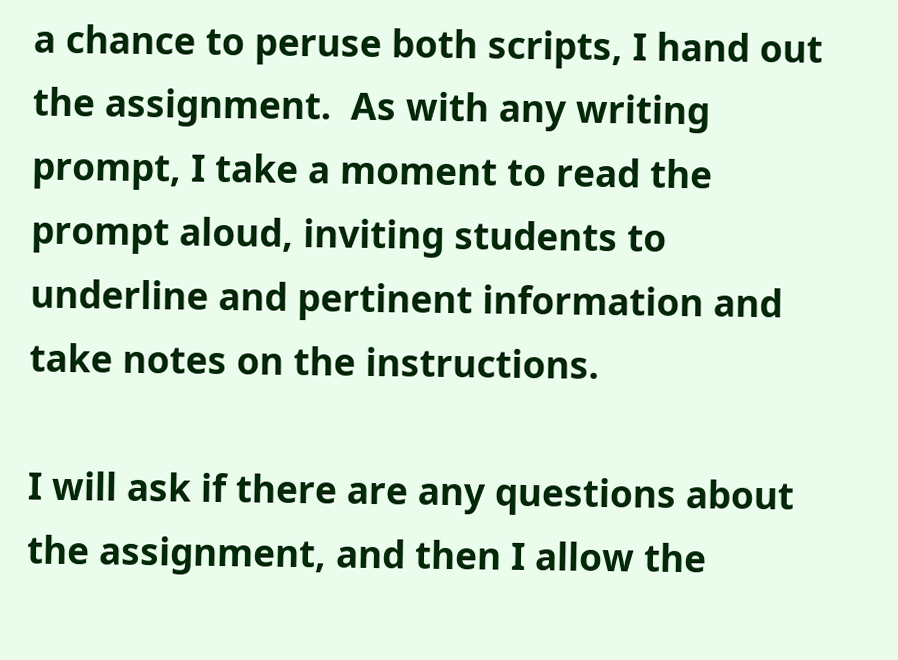a chance to peruse both scripts, I hand out the assignment.  As with any writing prompt, I take a moment to read the prompt aloud, inviting students to underline and pertinent information and take notes on the instructions.

I will ask if there are any questions about the assignment, and then I allow the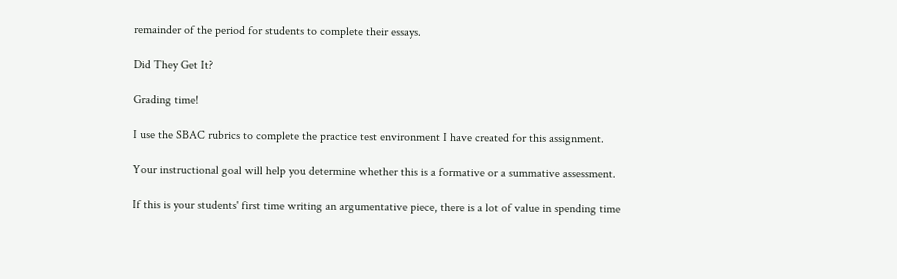remainder of the period for students to complete their essays.

Did They Get It?

Grading time!

I use the SBAC rubrics to complete the practice test environment I have created for this assignment.

Your instructional goal will help you determine whether this is a formative or a summative assessment.

If this is your students' first time writing an argumentative piece, there is a lot of value in spending time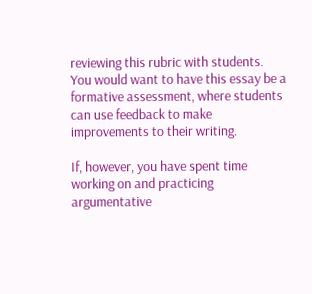reviewing this rubric with students.  You would want to have this essay be a formative assessment, where students can use feedback to make improvements to their writing.

If, however, you have spent time working on and practicing argumentative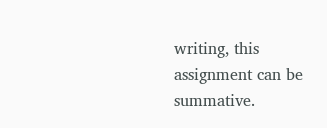writing, this assignment can be summative.